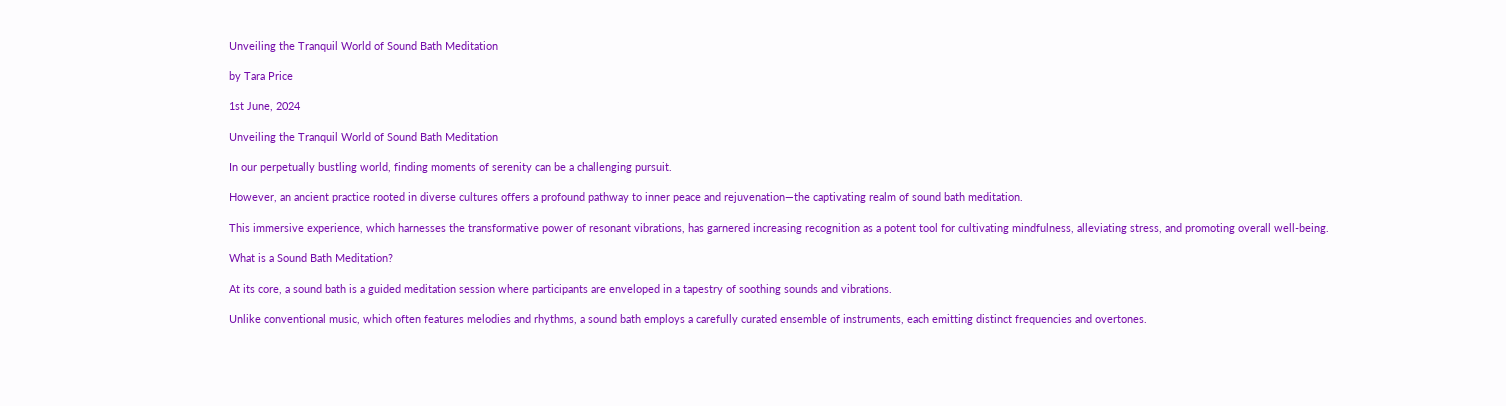Unveiling the Tranquil World of Sound Bath Meditation

by Tara Price

1st June, 2024

Unveiling the Tranquil World of Sound Bath Meditation

In our perpetually bustling world, finding moments of serenity can be a challenging pursuit.

However, an ancient practice rooted in diverse cultures offers a profound pathway to inner peace and rejuvenation—the captivating realm of sound bath meditation.

This immersive experience, which harnesses the transformative power of resonant vibrations, has garnered increasing recognition as a potent tool for cultivating mindfulness, alleviating stress, and promoting overall well-being.

What is a Sound Bath Meditation?

At its core, a sound bath is a guided meditation session where participants are enveloped in a tapestry of soothing sounds and vibrations.

Unlike conventional music, which often features melodies and rhythms, a sound bath employs a carefully curated ensemble of instruments, each emitting distinct frequencies and overtones.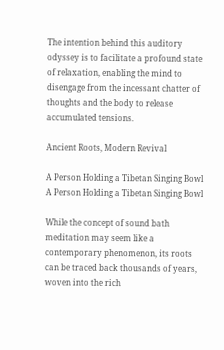The intention behind this auditory odyssey is to facilitate a profound state of relaxation, enabling the mind to disengage from the incessant chatter of thoughts and the body to release accumulated tensions.

Ancient Roots, Modern Revival

A Person Holding a Tibetan Singing Bowl
A Person Holding a Tibetan Singing Bowl

While the concept of sound bath meditation may seem like a contemporary phenomenon, its roots can be traced back thousands of years, woven into the rich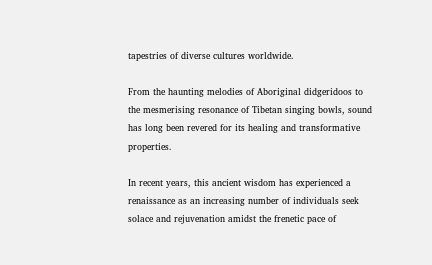tapestries of diverse cultures worldwide.

From the haunting melodies of Aboriginal didgeridoos to the mesmerising resonance of Tibetan singing bowls, sound has long been revered for its healing and transformative properties.

In recent years, this ancient wisdom has experienced a renaissance as an increasing number of individuals seek solace and rejuvenation amidst the frenetic pace of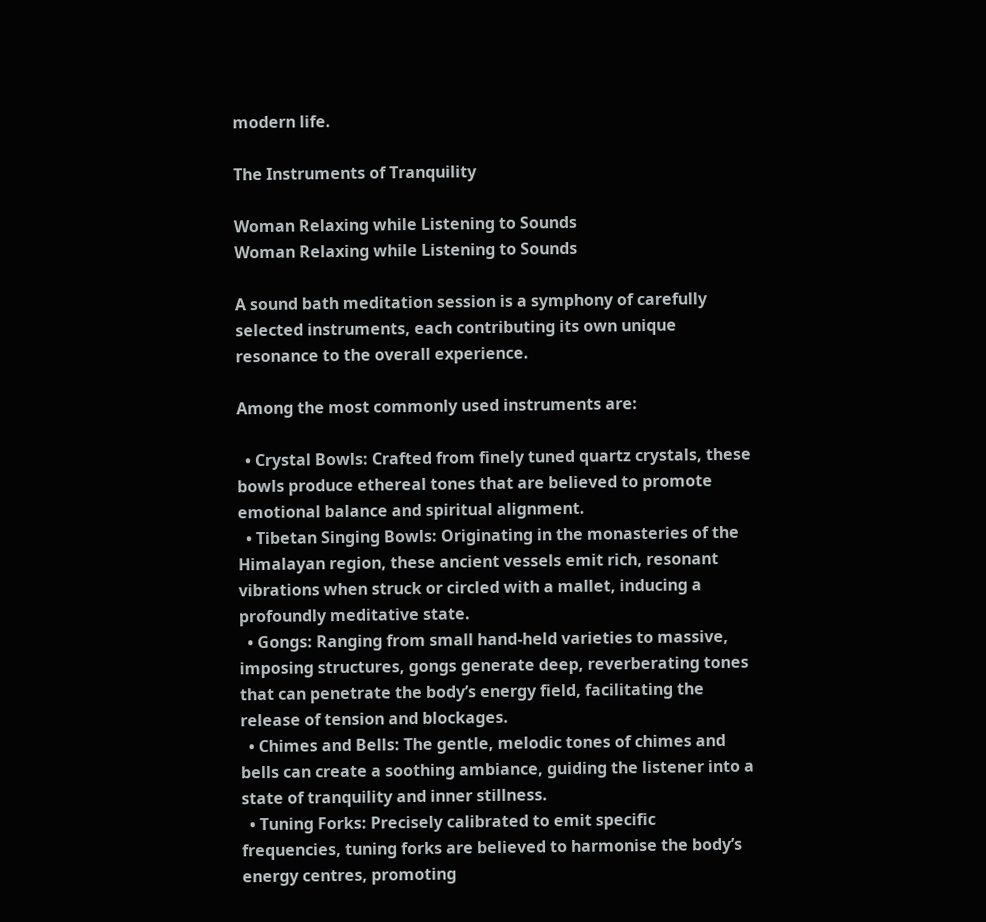modern life.

The Instruments of Tranquility

Woman Relaxing while Listening to Sounds
Woman Relaxing while Listening to Sounds

A sound bath meditation session is a symphony of carefully selected instruments, each contributing its own unique resonance to the overall experience.

Among the most commonly used instruments are:

  • Crystal Bowls: Crafted from finely tuned quartz crystals, these bowls produce ethereal tones that are believed to promote emotional balance and spiritual alignment.
  • Tibetan Singing Bowls: Originating in the monasteries of the Himalayan region, these ancient vessels emit rich, resonant vibrations when struck or circled with a mallet, inducing a profoundly meditative state.
  • Gongs: Ranging from small hand-held varieties to massive, imposing structures, gongs generate deep, reverberating tones that can penetrate the body’s energy field, facilitating the release of tension and blockages.
  • Chimes and Bells: The gentle, melodic tones of chimes and bells can create a soothing ambiance, guiding the listener into a state of tranquility and inner stillness.
  • Tuning Forks: Precisely calibrated to emit specific frequencies, tuning forks are believed to harmonise the body’s energy centres, promoting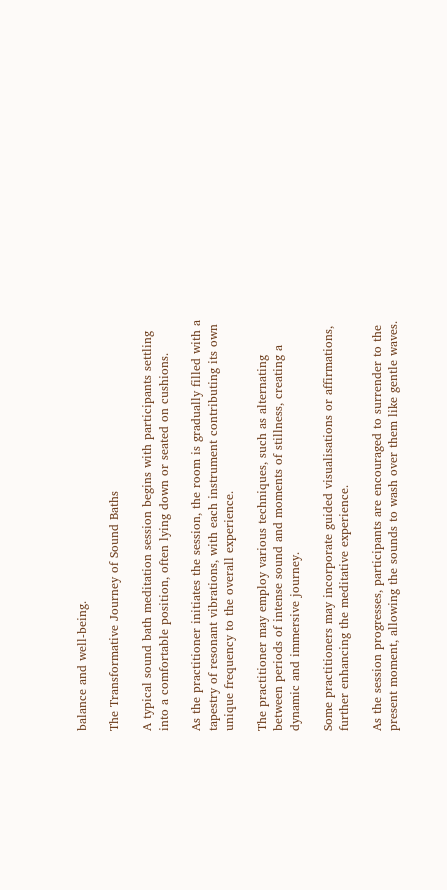balance and well-being.

The Transformative Journey of Sound Baths

A typical sound bath meditation session begins with participants settling into a comfortable position, often lying down or seated on cushions.

As the practitioner initiates the session, the room is gradually filled with a tapestry of resonant vibrations, with each instrument contributing its own unique frequency to the overall experience.

The practitioner may employ various techniques, such as alternating between periods of intense sound and moments of stillness, creating a dynamic and immersive journey.

Some practitioners may incorporate guided visualisations or affirmations, further enhancing the meditative experience.

As the session progresses, participants are encouraged to surrender to the present moment, allowing the sounds to wash over them like gentle waves.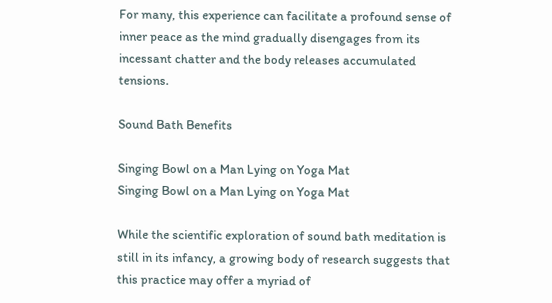For many, this experience can facilitate a profound sense of inner peace as the mind gradually disengages from its incessant chatter and the body releases accumulated tensions.

Sound Bath Benefits

Singing Bowl on a Man Lying on Yoga Mat
Singing Bowl on a Man Lying on Yoga Mat

While the scientific exploration of sound bath meditation is still in its infancy, a growing body of research suggests that this practice may offer a myriad of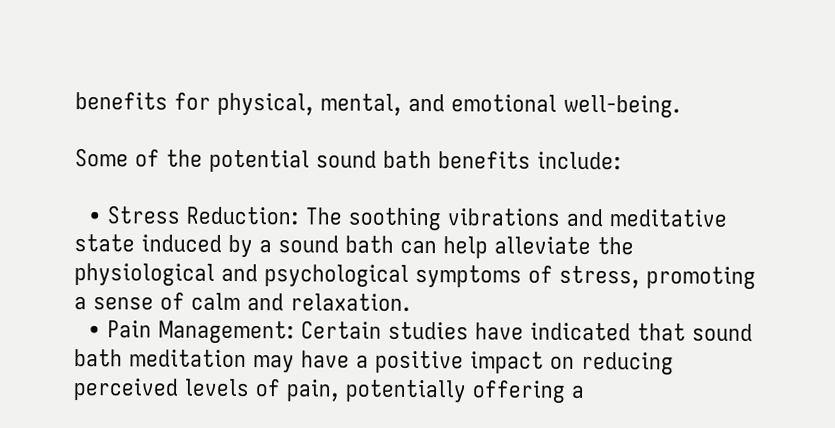benefits for physical, mental, and emotional well-being.

Some of the potential sound bath benefits include:

  • Stress Reduction: The soothing vibrations and meditative state induced by a sound bath can help alleviate the physiological and psychological symptoms of stress, promoting a sense of calm and relaxation.
  • Pain Management: Certain studies have indicated that sound bath meditation may have a positive impact on reducing perceived levels of pain, potentially offering a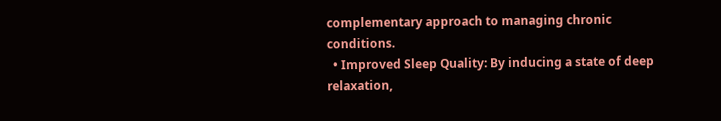complementary approach to managing chronic conditions.
  • Improved Sleep Quality: By inducing a state of deep relaxation,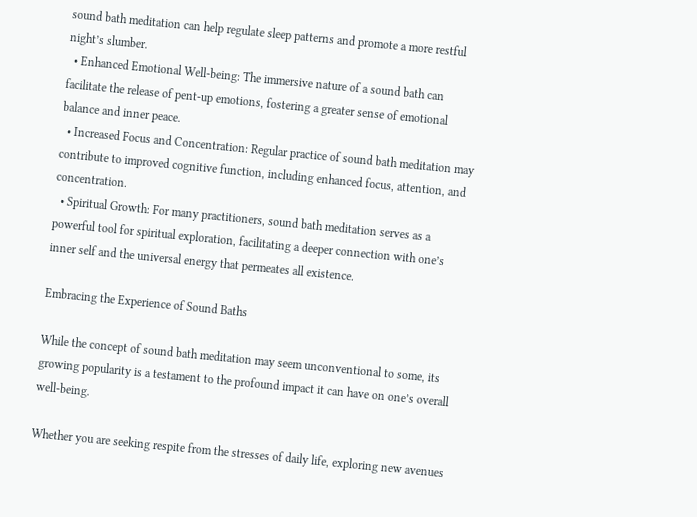sound bath meditation can help regulate sleep patterns and promote a more restful night’s slumber.
  • Enhanced Emotional Well-being: The immersive nature of a sound bath can facilitate the release of pent-up emotions, fostering a greater sense of emotional balance and inner peace.
  • Increased Focus and Concentration: Regular practice of sound bath meditation may contribute to improved cognitive function, including enhanced focus, attention, and concentration.
  • Spiritual Growth: For many practitioners, sound bath meditation serves as a powerful tool for spiritual exploration, facilitating a deeper connection with one’s inner self and the universal energy that permeates all existence.

Embracing the Experience of Sound Baths

While the concept of sound bath meditation may seem unconventional to some, its growing popularity is a testament to the profound impact it can have on one’s overall well-being.

Whether you are seeking respite from the stresses of daily life, exploring new avenues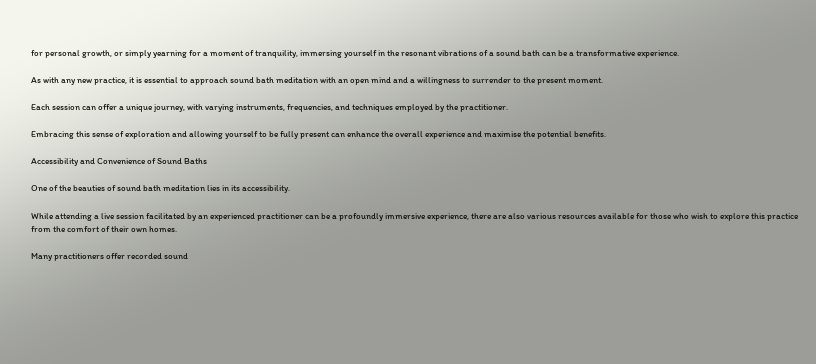for personal growth, or simply yearning for a moment of tranquility, immersing yourself in the resonant vibrations of a sound bath can be a transformative experience.

As with any new practice, it is essential to approach sound bath meditation with an open mind and a willingness to surrender to the present moment.

Each session can offer a unique journey, with varying instruments, frequencies, and techniques employed by the practitioner.

Embracing this sense of exploration and allowing yourself to be fully present can enhance the overall experience and maximise the potential benefits.

Accessibility and Convenience of Sound Baths

One of the beauties of sound bath meditation lies in its accessibility.

While attending a live session facilitated by an experienced practitioner can be a profoundly immersive experience, there are also various resources available for those who wish to explore this practice from the comfort of their own homes.

Many practitioners offer recorded sound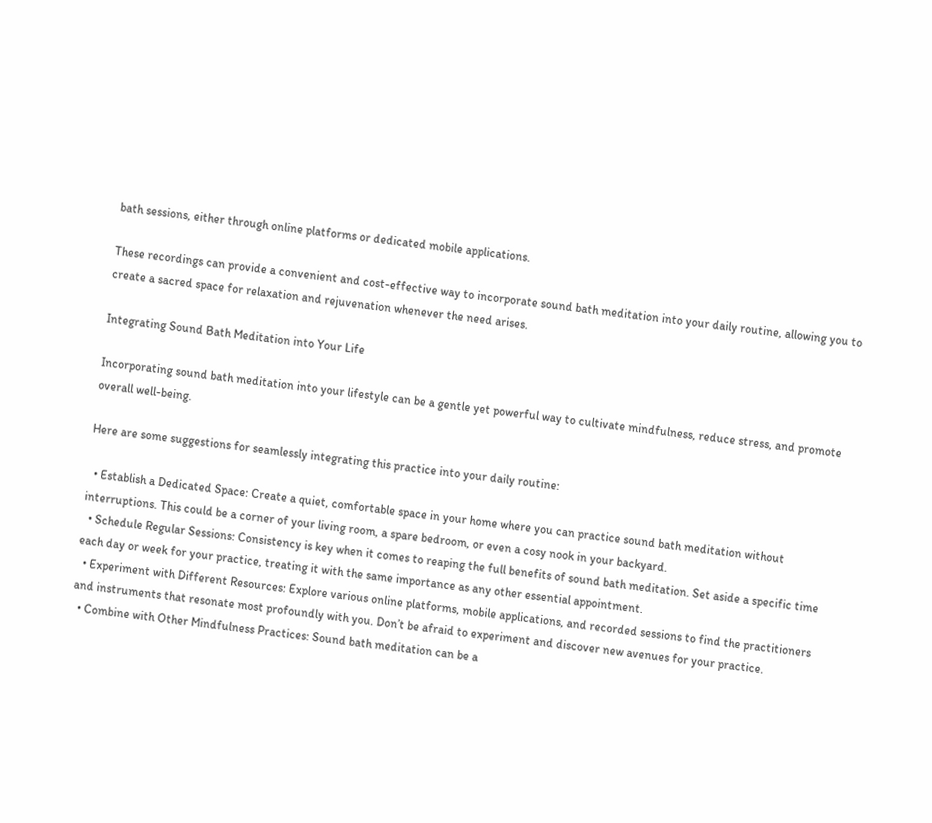bath sessions, either through online platforms or dedicated mobile applications.

These recordings can provide a convenient and cost-effective way to incorporate sound bath meditation into your daily routine, allowing you to create a sacred space for relaxation and rejuvenation whenever the need arises.

Integrating Sound Bath Meditation into Your Life

Incorporating sound bath meditation into your lifestyle can be a gentle yet powerful way to cultivate mindfulness, reduce stress, and promote overall well-being.

Here are some suggestions for seamlessly integrating this practice into your daily routine:

  • Establish a Dedicated Space: Create a quiet, comfortable space in your home where you can practice sound bath meditation without interruptions. This could be a corner of your living room, a spare bedroom, or even a cosy nook in your backyard.
  • Schedule Regular Sessions: Consistency is key when it comes to reaping the full benefits of sound bath meditation. Set aside a specific time each day or week for your practice, treating it with the same importance as any other essential appointment.
  • Experiment with Different Resources: Explore various online platforms, mobile applications, and recorded sessions to find the practitioners and instruments that resonate most profoundly with you. Don’t be afraid to experiment and discover new avenues for your practice.
  • Combine with Other Mindfulness Practices: Sound bath meditation can be a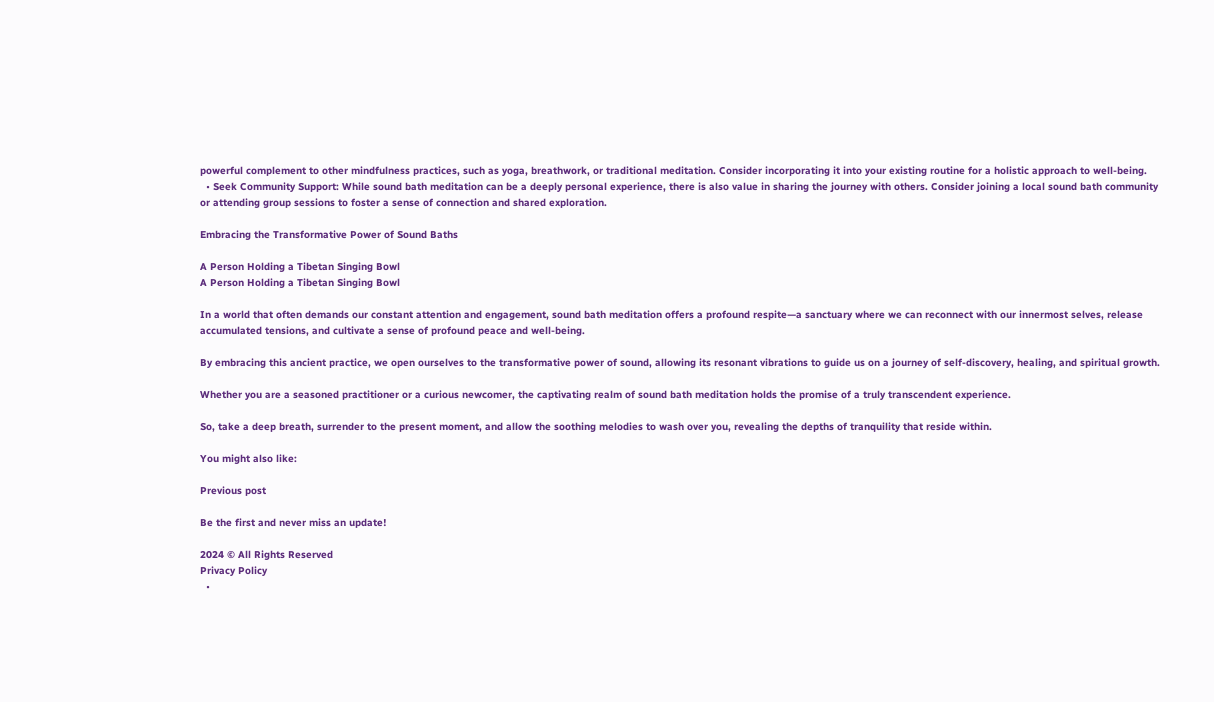powerful complement to other mindfulness practices, such as yoga, breathwork, or traditional meditation. Consider incorporating it into your existing routine for a holistic approach to well-being.
  • Seek Community Support: While sound bath meditation can be a deeply personal experience, there is also value in sharing the journey with others. Consider joining a local sound bath community or attending group sessions to foster a sense of connection and shared exploration.

Embracing the Transformative Power of Sound Baths

A Person Holding a Tibetan Singing Bowl
A Person Holding a Tibetan Singing Bowl

In a world that often demands our constant attention and engagement, sound bath meditation offers a profound respite—a sanctuary where we can reconnect with our innermost selves, release accumulated tensions, and cultivate a sense of profound peace and well-being.

By embracing this ancient practice, we open ourselves to the transformative power of sound, allowing its resonant vibrations to guide us on a journey of self-discovery, healing, and spiritual growth.

Whether you are a seasoned practitioner or a curious newcomer, the captivating realm of sound bath meditation holds the promise of a truly transcendent experience.

So, take a deep breath, surrender to the present moment, and allow the soothing melodies to wash over you, revealing the depths of tranquility that reside within.

You might also like:

Previous post

Be the first and never miss an update!

2024 © All Rights Reserved
Privacy Policy
  •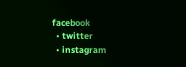facebook
  • twitter
  • instagram